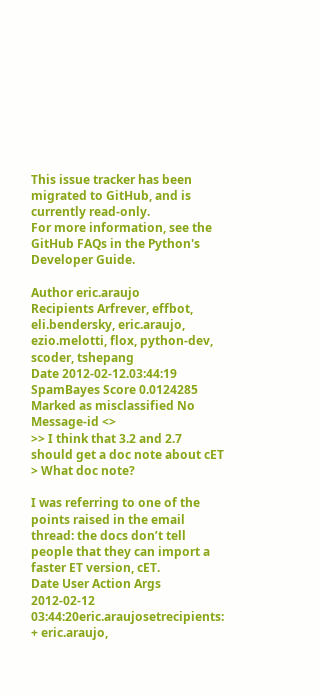This issue tracker has been migrated to GitHub, and is currently read-only.
For more information, see the GitHub FAQs in the Python's Developer Guide.

Author eric.araujo
Recipients Arfrever, effbot, eli.bendersky, eric.araujo, ezio.melotti, flox, python-dev, scoder, tshepang
Date 2012-02-12.03:44:19
SpamBayes Score 0.0124285
Marked as misclassified No
Message-id <>
>> I think that 3.2 and 2.7 should get a doc note about cET
> What doc note?

I was referring to one of the points raised in the email thread: the docs don’t tell people that they can import a faster ET version, cET.
Date User Action Args
2012-02-12 03:44:20eric.araujosetrecipients: + eric.araujo,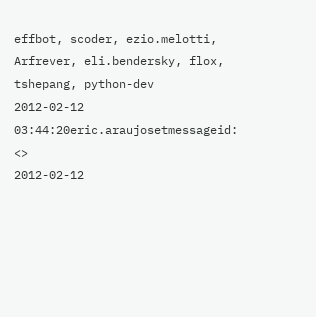effbot, scoder, ezio.melotti, Arfrever, eli.bendersky, flox, tshepang, python-dev
2012-02-12 03:44:20eric.araujosetmessageid: <>
2012-02-12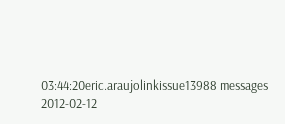03:44:20eric.araujolinkissue13988 messages
2012-02-12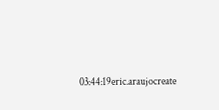03:44:19eric.araujocreate